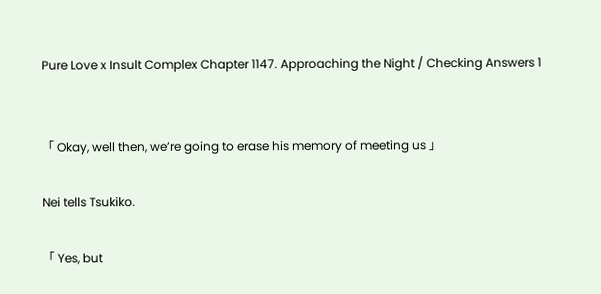Pure Love x Insult Complex Chapter 1147. Approaching the Night / Checking Answers 1


「 Okay, well then, we’re going to erase his memory of meeting us 」

Nei tells Tsukiko.

「 Yes, but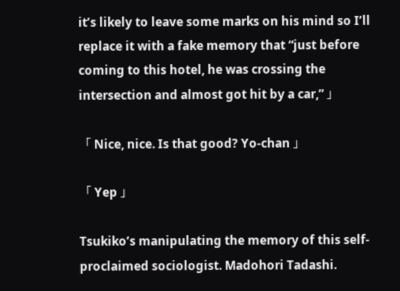it’s likely to leave some marks on his mind so I’ll replace it with a fake memory that “just before coming to this hotel, he was crossing the intersection and almost got hit by a car,” 」

「 Nice, nice. Is that good? Yo-chan 」

「 Yep 」

Tsukiko’s manipulating the memory of this self-proclaimed sociologist. Madohori Tadashi.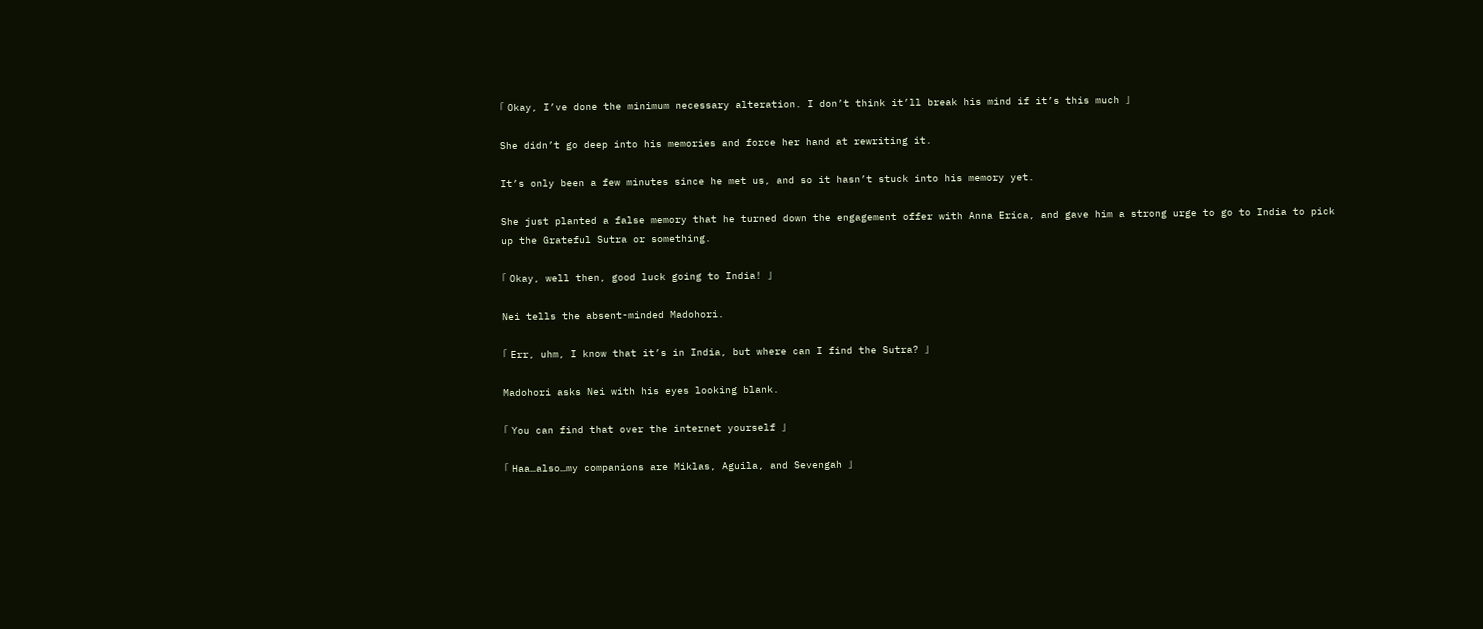「 Okay, I’ve done the minimum necessary alteration. I don’t think it’ll break his mind if it’s this much 」

She didn’t go deep into his memories and force her hand at rewriting it.

It’s only been a few minutes since he met us, and so it hasn’t stuck into his memory yet.

She just planted a false memory that he turned down the engagement offer with Anna Erica, and gave him a strong urge to go to India to pick up the Grateful Sutra or something.

「 Okay, well then, good luck going to India! 」

Nei tells the absent-minded Madohori.

「 Err, uhm, I know that it’s in India, but where can I find the Sutra? 」

Madohori asks Nei with his eyes looking blank.

「 You can find that over the internet yourself 」

「 Haa…also…my companions are Miklas, Aguila, and Sevengah 」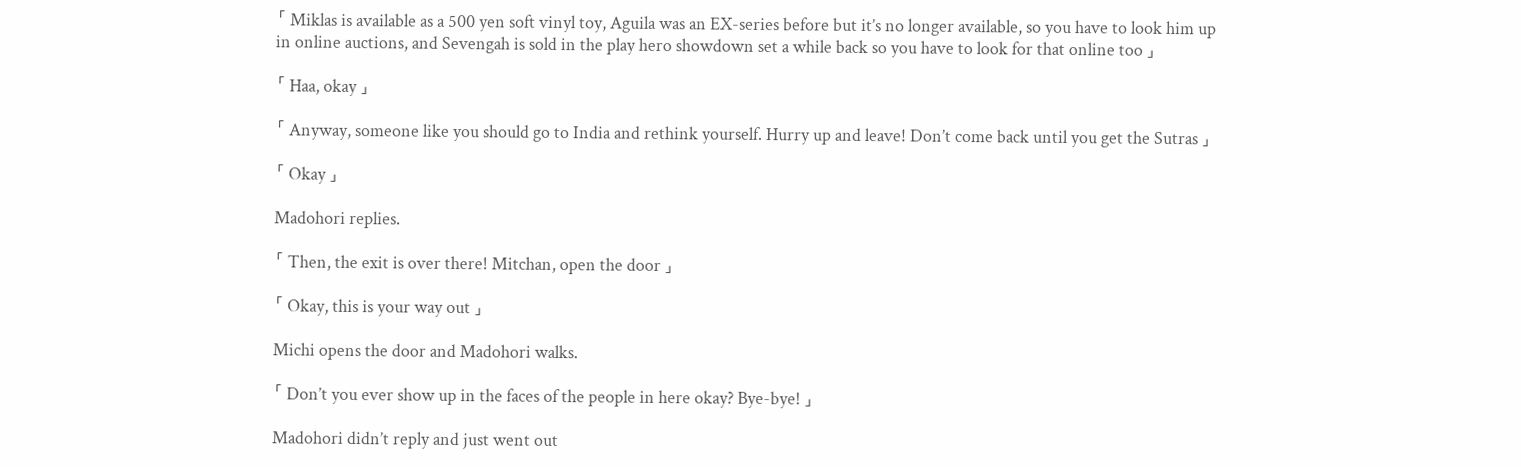「 Miklas is available as a 500 yen soft vinyl toy, Aguila was an EX-series before but it’s no longer available, so you have to look him up in online auctions, and Sevengah is sold in the play hero showdown set a while back so you have to look for that online too 」

「 Haa, okay 」

「 Anyway, someone like you should go to India and rethink yourself. Hurry up and leave! Don’t come back until you get the Sutras 」

「 Okay 」

Madohori replies.

「 Then, the exit is over there! Mitchan, open the door 」

「 Okay, this is your way out 」

Michi opens the door and Madohori walks.

「 Don’t you ever show up in the faces of the people in here okay? Bye-bye! 」

Madohori didn’t reply and just went out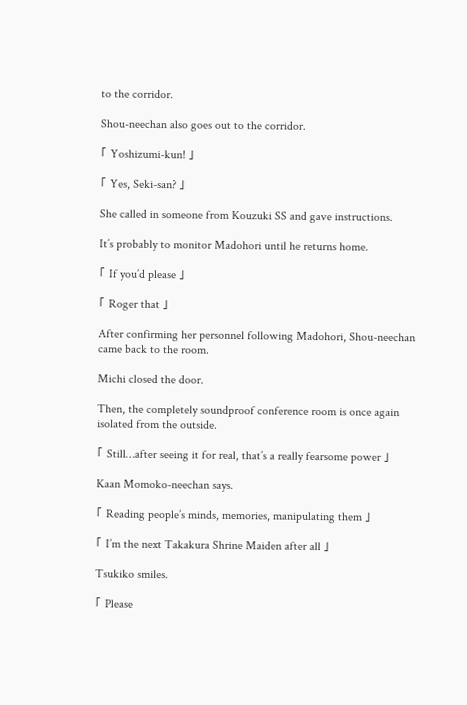to the corridor.

Shou-neechan also goes out to the corridor.

「 Yoshizumi-kun! 」

「 Yes, Seki-san? 」

She called in someone from Kouzuki SS and gave instructions.

It’s probably to monitor Madohori until he returns home.

「 If you’d please 」

「 Roger that 」

After confirming her personnel following Madohori, Shou-neechan came back to the room.

Michi closed the door.

Then, the completely soundproof conference room is once again isolated from the outside.

「 Still…after seeing it for real, that’s a really fearsome power 」

Kaan Momoko-neechan says.

「 Reading people’s minds, memories, manipulating them 」

「 I’m the next Takakura Shrine Maiden after all 」

Tsukiko smiles.

「 Please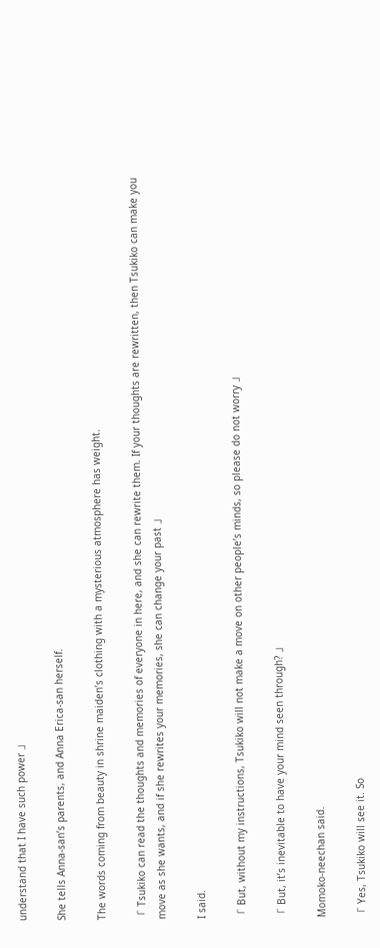understand that I have such power 」

She tells Anna-san’s parents, and Anna Erica-san herself.

The words coming from beauty in shrine maiden’s clothing with a mysterious atmosphere has weight.

「 Tsukiko can read the thoughts and memories of everyone in here, and she can rewrite them. If your thoughts are rewritten, then Tsukiko can make you move as she wants, and if she rewrites your memories, she can change your past 」

I said.

「 But, without my instructions, Tsukiko will not make a move on other people’s minds, so please do not worry 」

「 But, it’s inevitable to have your mind seen through? 」

Momoko-neechan said.

「 Yes, Tsukiko will see it. So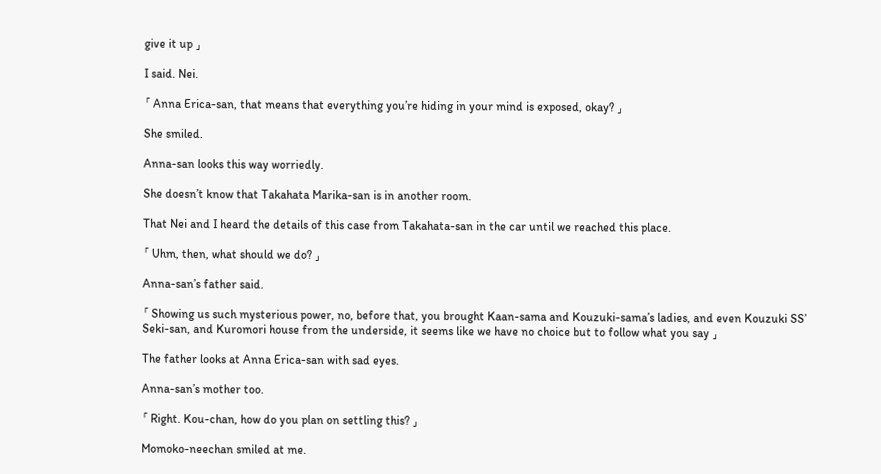give it up 」

I said. Nei.

「 Anna Erica-san, that means that everything you’re hiding in your mind is exposed, okay? 」

She smiled.

Anna-san looks this way worriedly.

She doesn’t know that Takahata Marika-san is in another room.

That Nei and I heard the details of this case from Takahata-san in the car until we reached this place.

「 Uhm, then, what should we do? 」

Anna-san’s father said.

「 Showing us such mysterious power, no, before that, you brought Kaan-sama and Kouzuki-sama’s ladies, and even Kouzuki SS’ Seki-san, and Kuromori house from the underside, it seems like we have no choice but to follow what you say 」

The father looks at Anna Erica-san with sad eyes.

Anna-san’s mother too.

「 Right. Kou-chan, how do you plan on settling this? 」

Momoko-neechan smiled at me.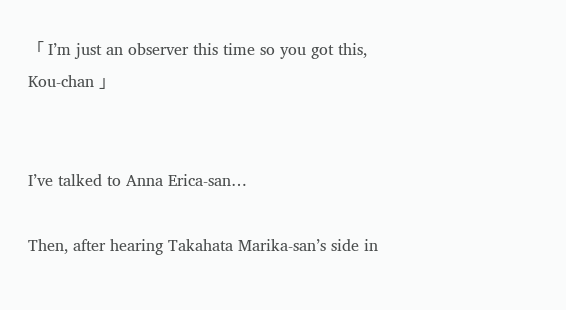「 I’m just an observer this time so you got this, Kou-chan 」


I’ve talked to Anna Erica-san…

Then, after hearing Takahata Marika-san’s side in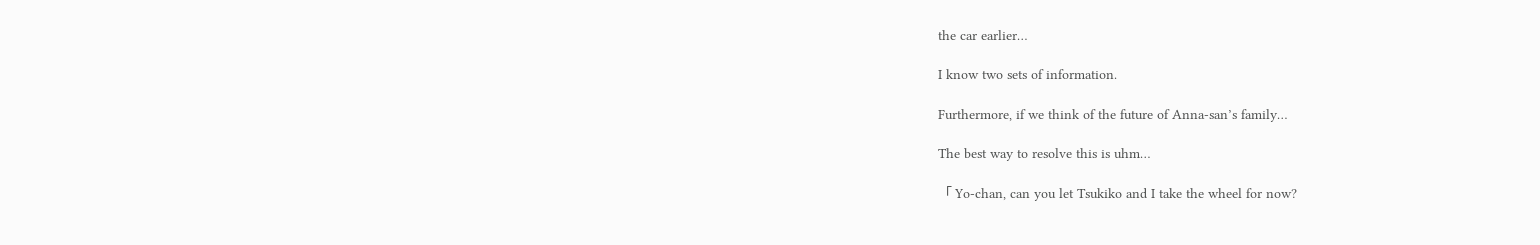the car earlier…

I know two sets of information.

Furthermore, if we think of the future of Anna-san’s family…

The best way to resolve this is uhm…

「 Yo-chan, can you let Tsukiko and I take the wheel for now?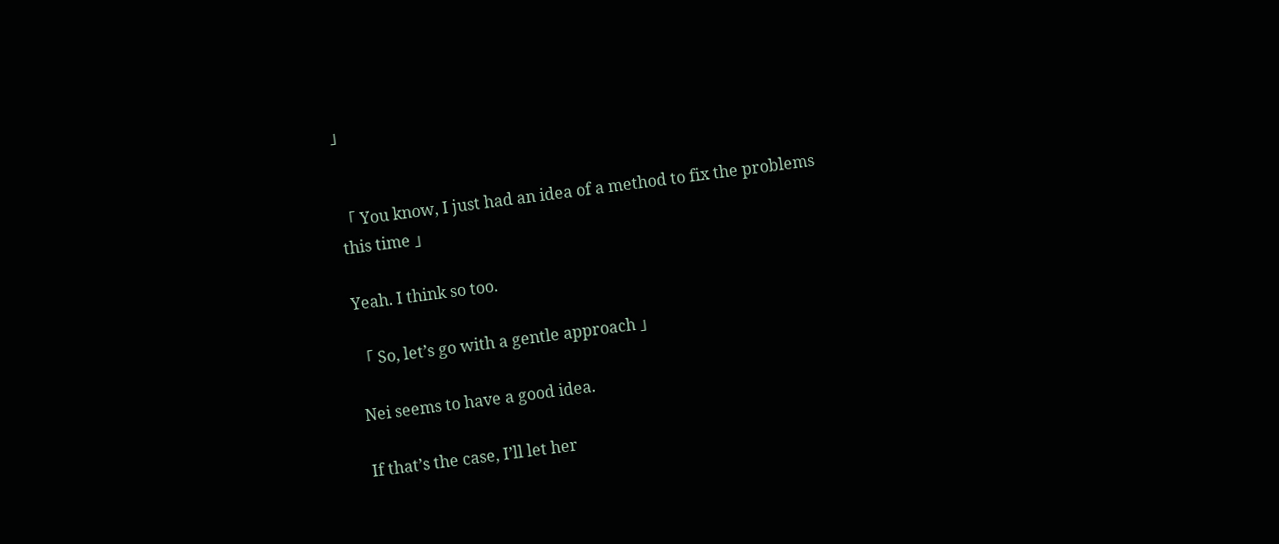」


「 You know, I just had an idea of a method to fix the problems this time 」

Yeah. I think so too.

「 So, let’s go with a gentle approach 」

Nei seems to have a good idea.

If that’s the case, I’ll let her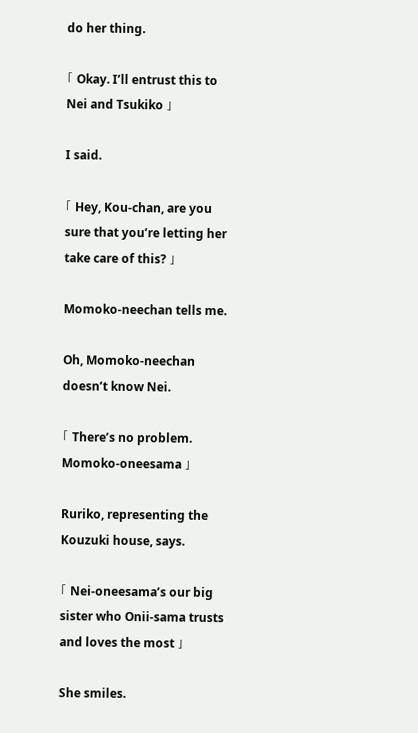do her thing.

「 Okay. I’ll entrust this to Nei and Tsukiko 」

I said.

「 Hey, Kou-chan, are you sure that you’re letting her take care of this? 」

Momoko-neechan tells me.

Oh, Momoko-neechan doesn’t know Nei.

「 There’s no problem. Momoko-oneesama 」

Ruriko, representing the Kouzuki house, says.

「 Nei-oneesama’s our big sister who Onii-sama trusts and loves the most 」

She smiles.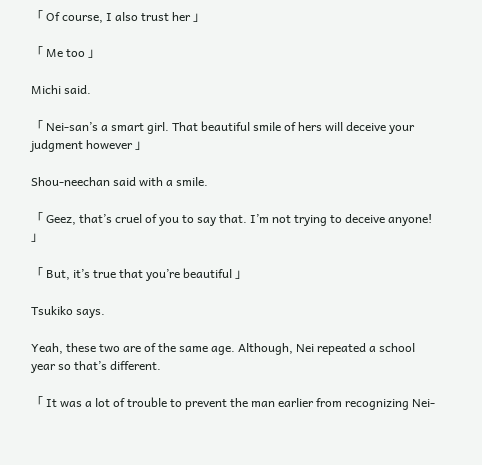「 Of course, I also trust her 」

「 Me too 」

Michi said.

「 Nei-san’s a smart girl. That beautiful smile of hers will deceive your judgment however 」

Shou-neechan said with a smile.

「 Geez, that’s cruel of you to say that. I’m not trying to deceive anyone! 」

「 But, it’s true that you’re beautiful 」

Tsukiko says.

Yeah, these two are of the same age. Although, Nei repeated a school year so that’s different.

「 It was a lot of trouble to prevent the man earlier from recognizing Nei-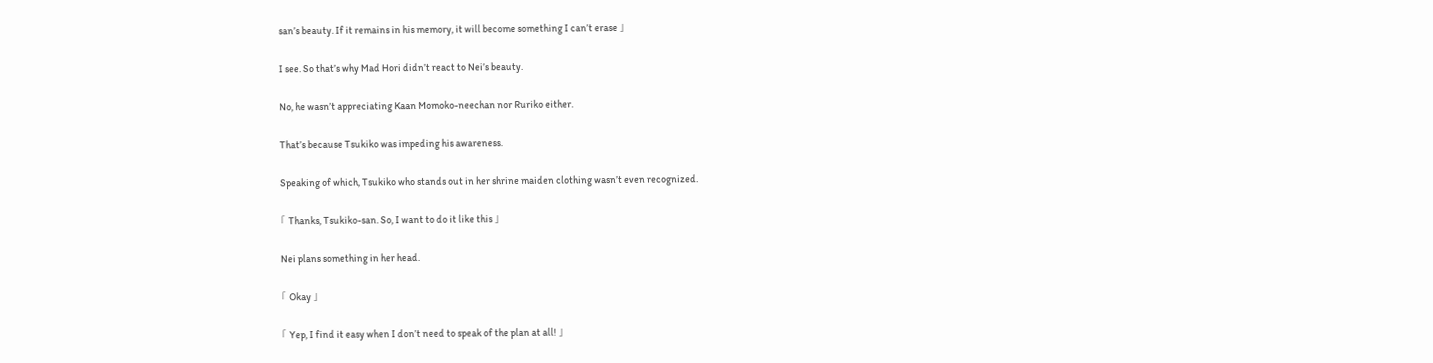san’s beauty. If it remains in his memory, it will become something I can’t erase 」

I see. So that’s why Mad Hori didn’t react to Nei’s beauty.

No, he wasn’t appreciating Kaan Momoko-neechan nor Ruriko either.

That’s because Tsukiko was impeding his awareness.

Speaking of which, Tsukiko who stands out in her shrine maiden clothing wasn’t even recognized.

「 Thanks, Tsukiko-san. So, I want to do it like this 」

Nei plans something in her head.

「 Okay 」

「 Yep, I find it easy when I don’t need to speak of the plan at all! 」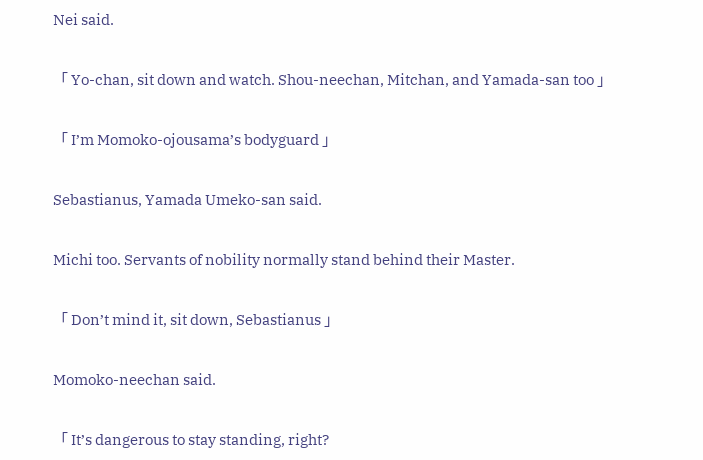Nei said.

「 Yo-chan, sit down and watch. Shou-neechan, Mitchan, and Yamada-san too 」

「 I’m Momoko-ojousama’s bodyguard 」

Sebastianus, Yamada Umeko-san said.

Michi too. Servants of nobility normally stand behind their Master.

「 Don’t mind it, sit down, Sebastianus 」

Momoko-neechan said.

「 It’s dangerous to stay standing, right?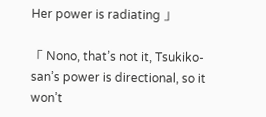Her power is radiating 」

「 Nono, that’s not it, Tsukiko-san’s power is directional, so it won’t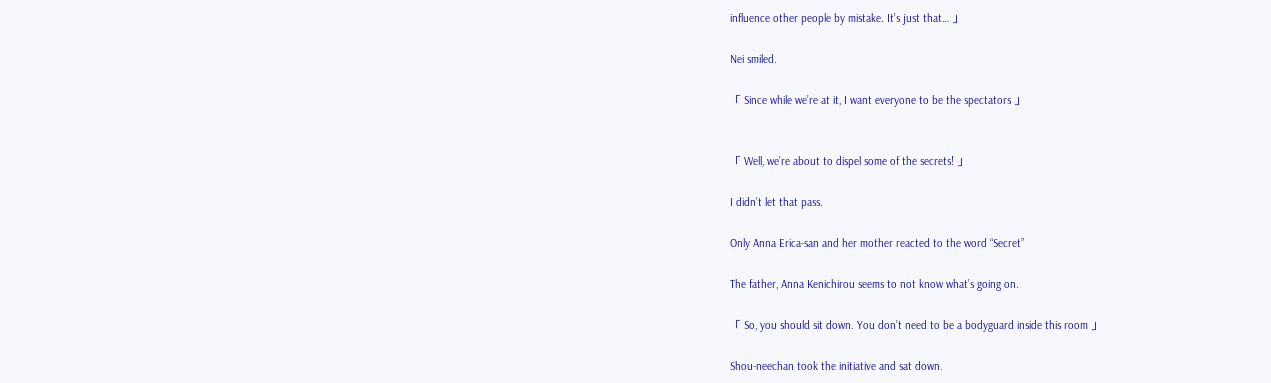influence other people by mistake. It’s just that… 」

Nei smiled.

「 Since while we’re at it, I want everyone to be the spectators 」


「 Well, we’re about to dispel some of the secrets! 」

I didn’t let that pass.

Only Anna Erica-san and her mother reacted to the word “Secret”

The father, Anna Kenichirou seems to not know what’s going on.

「 So, you should sit down. You don’t need to be a bodyguard inside this room 」

Shou-neechan took the initiative and sat down.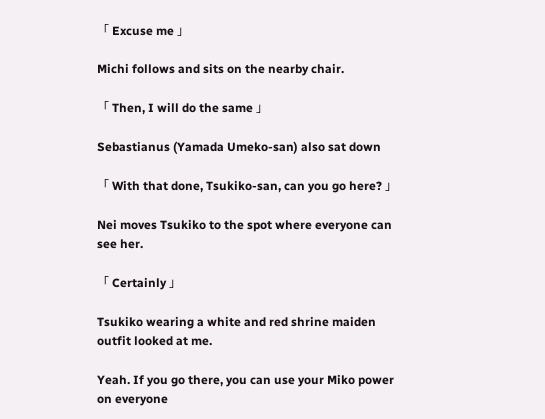「 Excuse me 」

Michi follows and sits on the nearby chair.

「 Then, I will do the same 」

Sebastianus (Yamada Umeko-san) also sat down

「 With that done, Tsukiko-san, can you go here? 」

Nei moves Tsukiko to the spot where everyone can see her.

「 Certainly 」

Tsukiko wearing a white and red shrine maiden outfit looked at me.

Yeah. If you go there, you can use your Miko power on everyone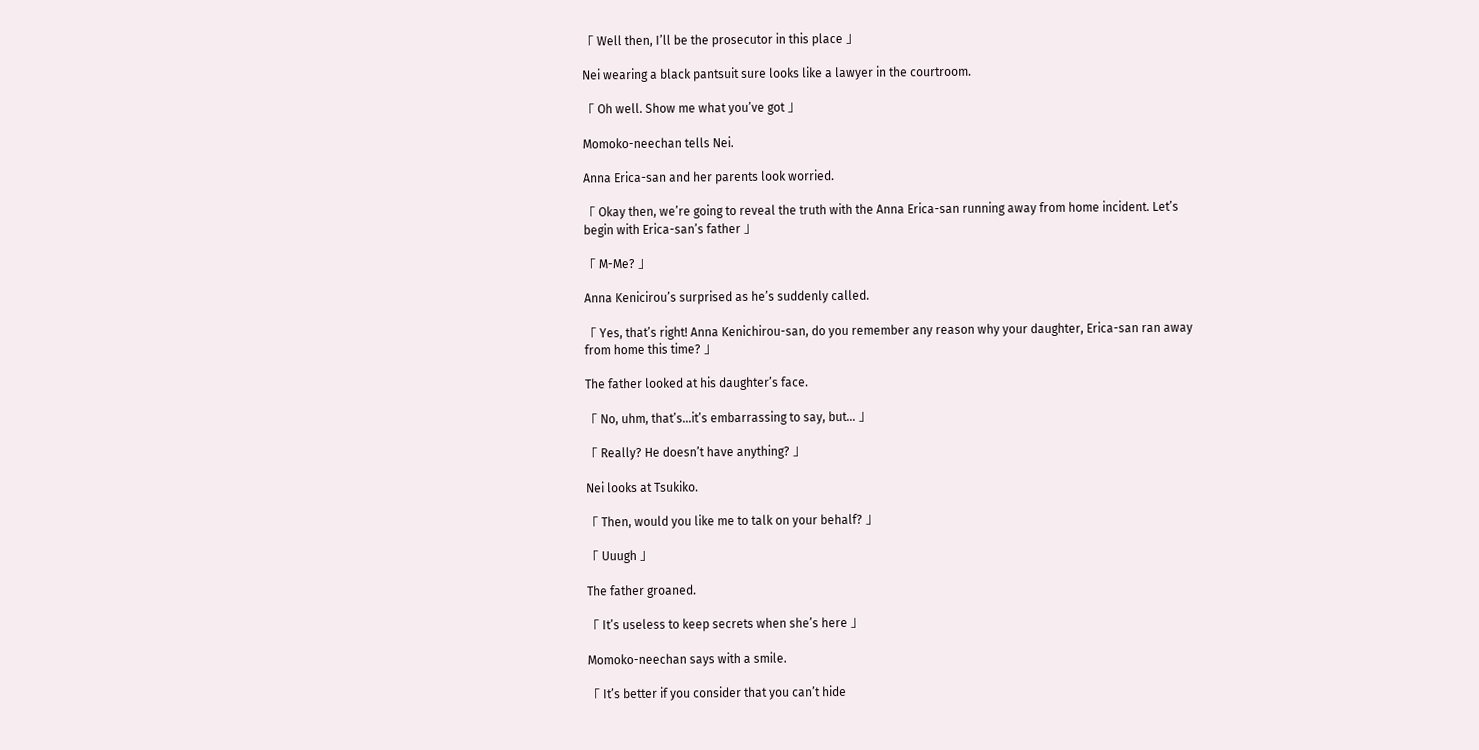「 Well then, I’ll be the prosecutor in this place 」

Nei wearing a black pantsuit sure looks like a lawyer in the courtroom.

「 Oh well. Show me what you’ve got 」

Momoko-neechan tells Nei.

Anna Erica-san and her parents look worried.

「 Okay then, we’re going to reveal the truth with the Anna Erica-san running away from home incident. Let’s begin with Erica-san’s father 」

「 M-Me? 」

Anna Kenicirou’s surprised as he’s suddenly called.

「 Yes, that’s right! Anna Kenichirou-san, do you remember any reason why your daughter, Erica-san ran away from home this time? 」

The father looked at his daughter’s face.

「 No, uhm, that’s…it’s embarrassing to say, but… 」

「 Really? He doesn’t have anything? 」

Nei looks at Tsukiko.

「 Then, would you like me to talk on your behalf? 」

「 Uuugh 」

The father groaned.

「 It’s useless to keep secrets when she’s here 」

Momoko-neechan says with a smile.

「 It’s better if you consider that you can’t hide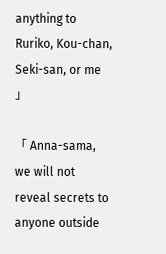anything to Ruriko, Kou-chan, Seki-san, or me 」

「 Anna-sama, we will not reveal secrets to anyone outside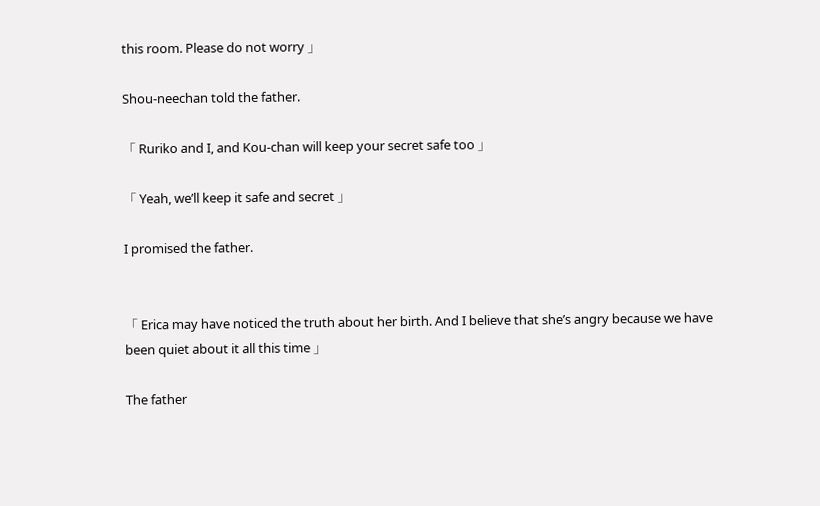this room. Please do not worry 」

Shou-neechan told the father.

「 Ruriko and I, and Kou-chan will keep your secret safe too 」

「 Yeah, we’ll keep it safe and secret 」

I promised the father.


「 Erica may have noticed the truth about her birth. And I believe that she’s angry because we have been quiet about it all this time 」

The father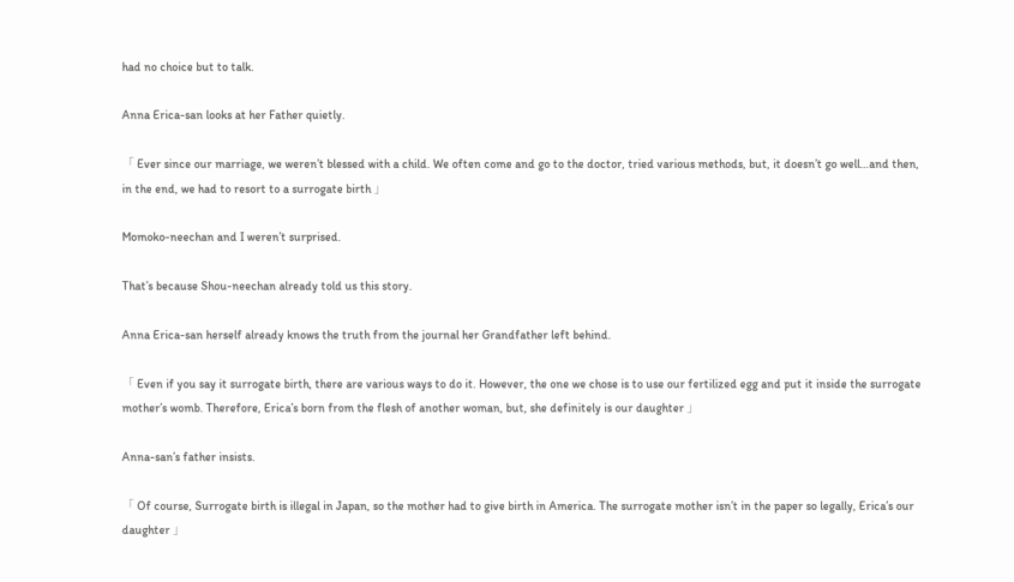had no choice but to talk.

Anna Erica-san looks at her Father quietly.

「 Ever since our marriage, we weren’t blessed with a child. We often come and go to the doctor, tried various methods, but, it doesn’t go well…and then, in the end, we had to resort to a surrogate birth 」

Momoko-neechan and I weren’t surprised.

That’s because Shou-neechan already told us this story.

Anna Erica-san herself already knows the truth from the journal her Grandfather left behind.

「 Even if you say it surrogate birth, there are various ways to do it. However, the one we chose is to use our fertilized egg and put it inside the surrogate mother’s womb. Therefore, Erica’s born from the flesh of another woman, but, she definitely is our daughter 」

Anna-san’s father insists.

「 Of course, Surrogate birth is illegal in Japan, so the mother had to give birth in America. The surrogate mother isn’t in the paper so legally, Erica’s our daughter 」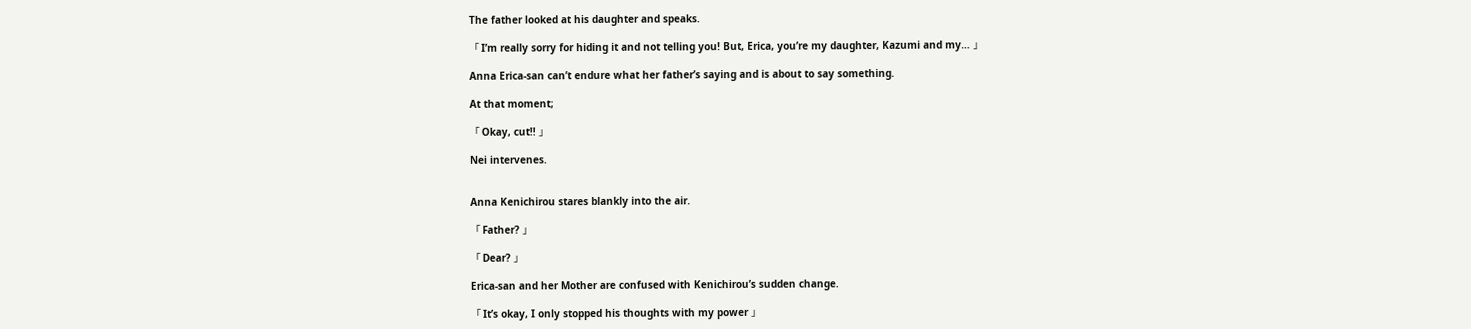The father looked at his daughter and speaks.

「 I’m really sorry for hiding it and not telling you! But, Erica, you’re my daughter, Kazumi and my… 」

Anna Erica-san can’t endure what her father’s saying and is about to say something.

At that moment;

「 Okay, cut!! 」

Nei intervenes.


Anna Kenichirou stares blankly into the air.

「 Father? 」

「 Dear? 」

Erica-san and her Mother are confused with Kenichirou’s sudden change.

「 It’s okay, I only stopped his thoughts with my power 」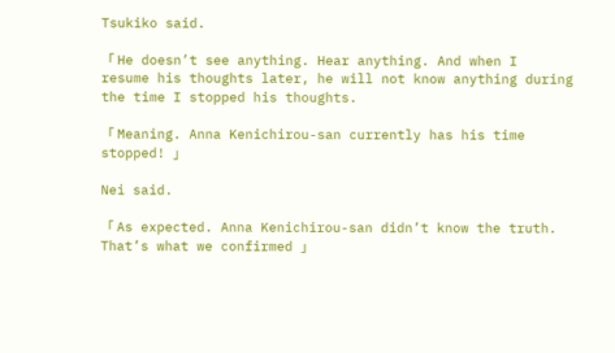Tsukiko said.

「 He doesn’t see anything. Hear anything. And when I resume his thoughts later, he will not know anything during the time I stopped his thoughts.

「 Meaning. Anna Kenichirou-san currently has his time stopped! 」

Nei said.

「 As expected. Anna Kenichirou-san didn’t know the truth. That’s what we confirmed 」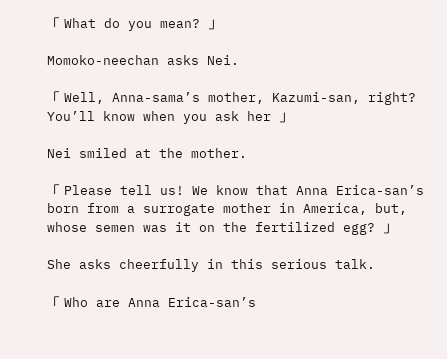「 What do you mean? 」

Momoko-neechan asks Nei.

「 Well, Anna-sama’s mother, Kazumi-san, right? You’ll know when you ask her 」

Nei smiled at the mother.

「 Please tell us! We know that Anna Erica-san’s born from a surrogate mother in America, but, whose semen was it on the fertilized egg? 」

She asks cheerfully in this serious talk.

「 Who are Anna Erica-san’s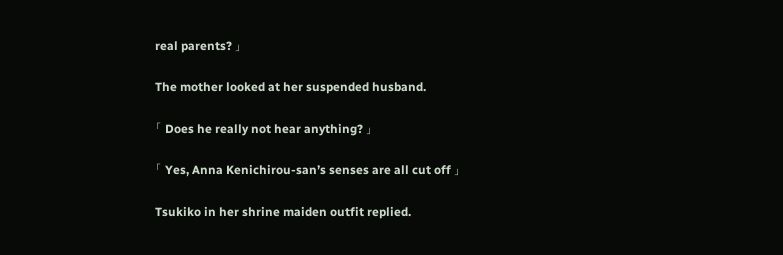real parents? 」

The mother looked at her suspended husband.

「 Does he really not hear anything? 」

「 Yes, Anna Kenichirou-san’s senses are all cut off 」

Tsukiko in her shrine maiden outfit replied.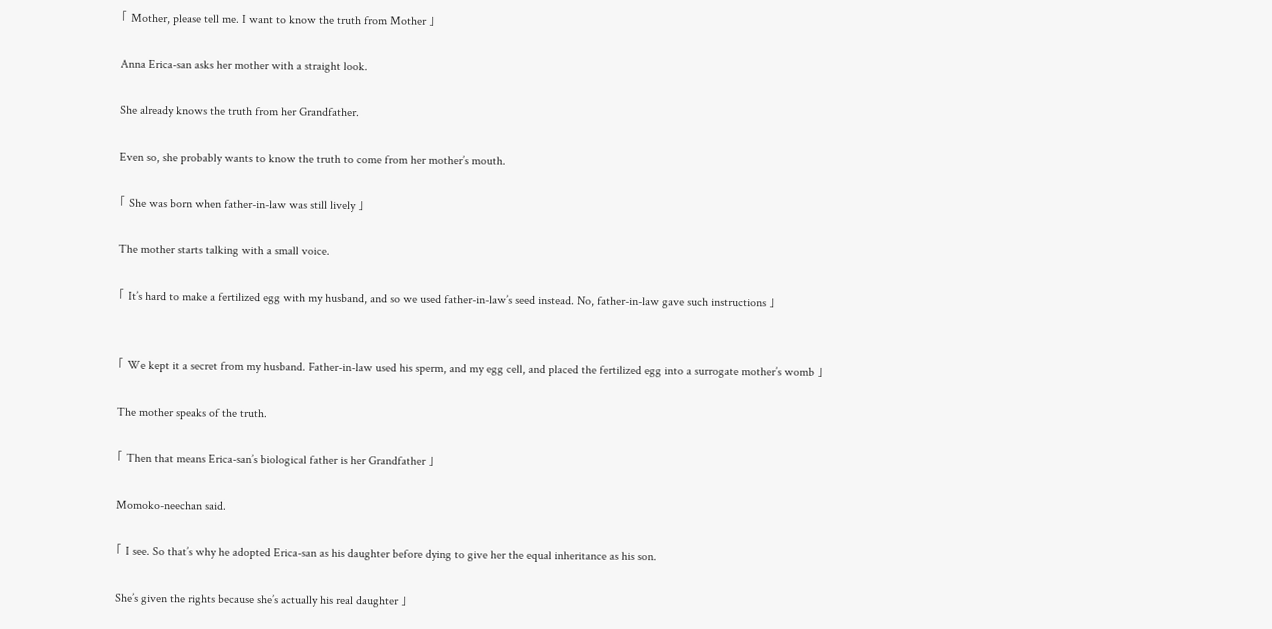「 Mother, please tell me. I want to know the truth from Mother 」

Anna Erica-san asks her mother with a straight look.

She already knows the truth from her Grandfather.

Even so, she probably wants to know the truth to come from her mother’s mouth.

「 She was born when father-in-law was still lively 」

The mother starts talking with a small voice.

「 It’s hard to make a fertilized egg with my husband, and so we used father-in-law’s seed instead. No, father-in-law gave such instructions 」


「 We kept it a secret from my husband. Father-in-law used his sperm, and my egg cell, and placed the fertilized egg into a surrogate mother’s womb 」

The mother speaks of the truth.

「 Then that means Erica-san’s biological father is her Grandfather 」

Momoko-neechan said.

「 I see. So that’s why he adopted Erica-san as his daughter before dying to give her the equal inheritance as his son.

She’s given the rights because she’s actually his real daughter 」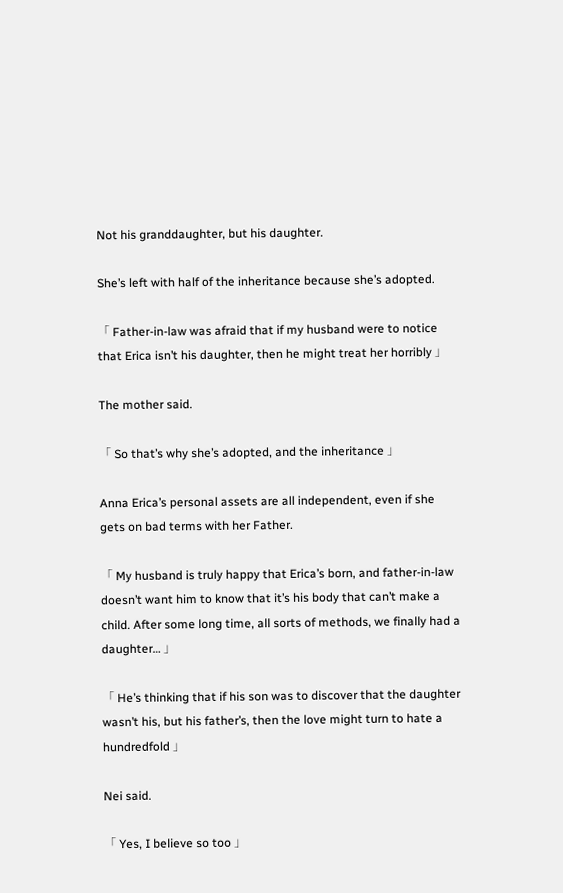Not his granddaughter, but his daughter.

She’s left with half of the inheritance because she’s adopted.

「 Father-in-law was afraid that if my husband were to notice that Erica isn’t his daughter, then he might treat her horribly 」

The mother said.

「 So that’s why she’s adopted, and the inheritance 」

Anna Erica’s personal assets are all independent, even if she gets on bad terms with her Father.

「 My husband is truly happy that Erica’s born, and father-in-law doesn’t want him to know that it’s his body that can’t make a child. After some long time, all sorts of methods, we finally had a daughter… 」

「 He’s thinking that if his son was to discover that the daughter wasn’t his, but his father’s, then the love might turn to hate a hundredfold 」

Nei said.

「 Yes, I believe so too 」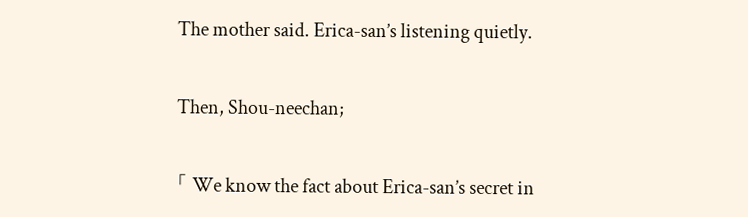The mother said. Erica-san’s listening quietly.

Then, Shou-neechan;

「 We know the fact about Erica-san’s secret in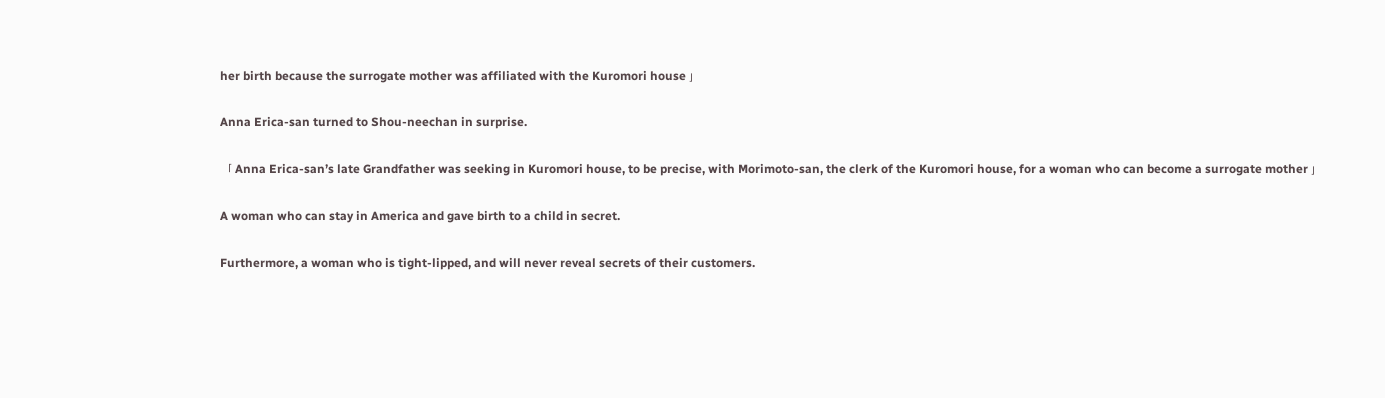her birth because the surrogate mother was affiliated with the Kuromori house 」

Anna Erica-san turned to Shou-neechan in surprise.

「 Anna Erica-san’s late Grandfather was seeking in Kuromori house, to be precise, with Morimoto-san, the clerk of the Kuromori house, for a woman who can become a surrogate mother 」

A woman who can stay in America and gave birth to a child in secret.

Furthermore, a woman who is tight-lipped, and will never reveal secrets of their customers.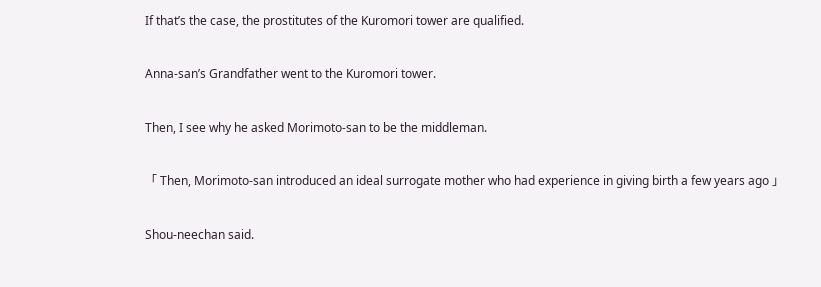If that’s the case, the prostitutes of the Kuromori tower are qualified.

Anna-san’s Grandfather went to the Kuromori tower.

Then, I see why he asked Morimoto-san to be the middleman.

「 Then, Morimoto-san introduced an ideal surrogate mother who had experience in giving birth a few years ago 」

Shou-neechan said.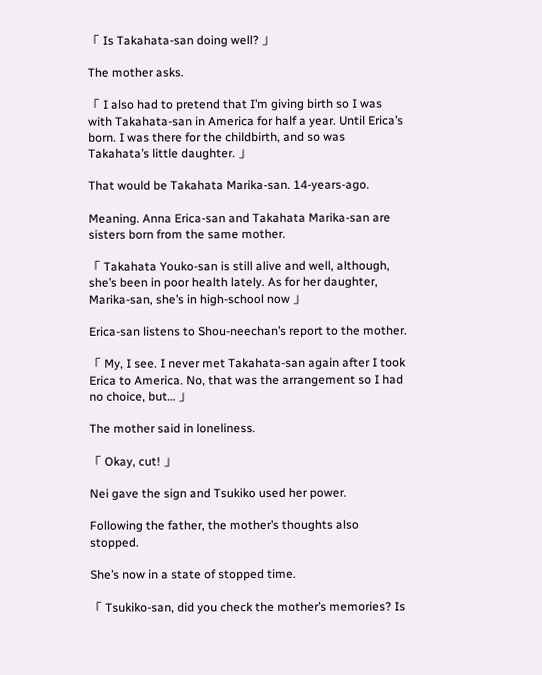「 Is Takahata-san doing well? 」

The mother asks.

「 I also had to pretend that I’m giving birth so I was with Takahata-san in America for half a year. Until Erica’s born. I was there for the childbirth, and so was Takahata’s little daughter. 」

That would be Takahata Marika-san. 14-years-ago.

Meaning. Anna Erica-san and Takahata Marika-san are sisters born from the same mother.

「 Takahata Youko-san is still alive and well, although, she’s been in poor health lately. As for her daughter, Marika-san, she’s in high-school now 」

Erica-san listens to Shou-neechan’s report to the mother.

「 My, I see. I never met Takahata-san again after I took Erica to America. No, that was the arrangement so I had no choice, but… 」

The mother said in loneliness.

「 Okay, cut! 」

Nei gave the sign and Tsukiko used her power.

Following the father, the mother’s thoughts also stopped.

She’s now in a state of stopped time.

「 Tsukiko-san, did you check the mother’s memories? Is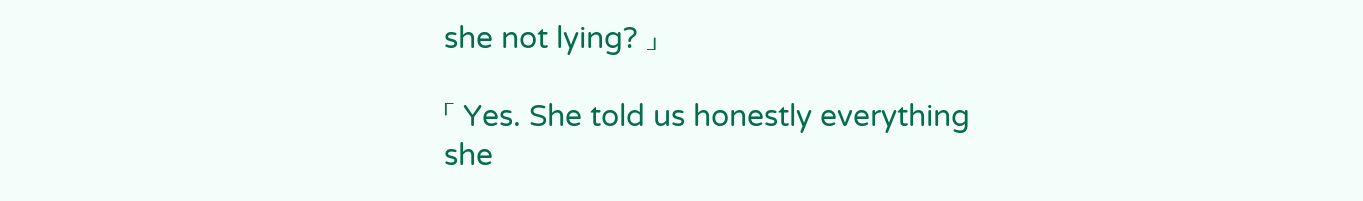she not lying? 」

「 Yes. She told us honestly everything she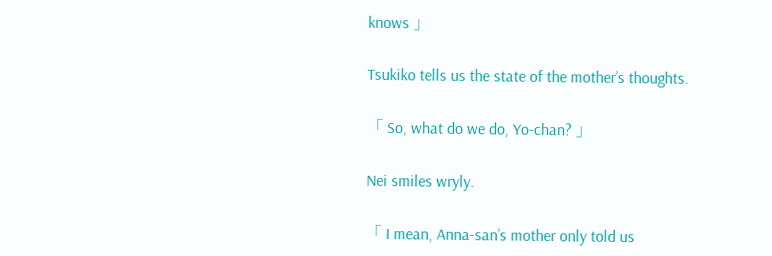knows 」

Tsukiko tells us the state of the mother’s thoughts.

「 So, what do we do, Yo-chan? 」

Nei smiles wryly.

「 I mean, Anna-san’s mother only told us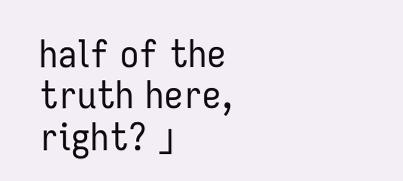half of the truth here, right? 」